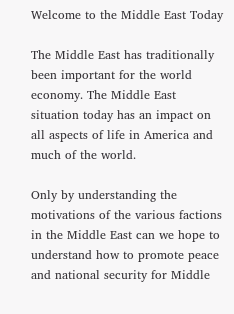Welcome to the Middle East Today

The Middle East has traditionally been important for the world economy. The Middle East situation today has an impact on all aspects of life in America and much of the world.

Only by understanding the motivations of the various factions in the Middle East can we hope to understand how to promote peace and national security for Middle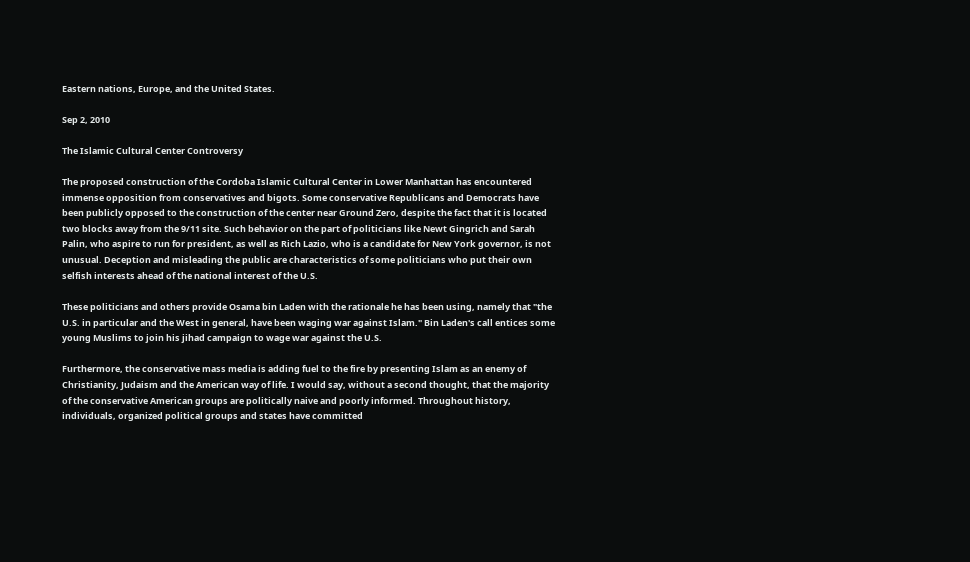Eastern nations, Europe, and the United States.

Sep 2, 2010

The Islamic Cultural Center Controversy

The proposed construction of the Cordoba Islamic Cultural Center in Lower Manhattan has encountered immense opposition from conservatives and bigots. Some conservative Republicans and Democrats have been publicly opposed to the construction of the center near Ground Zero, despite the fact that it is located two blocks away from the 9/11 site. Such behavior on the part of politicians like Newt Gingrich and Sarah Palin, who aspire to run for president, as well as Rich Lazio, who is a candidate for New York governor, is not unusual. Deception and misleading the public are characteristics of some politicians who put their own selfish interests ahead of the national interest of the U.S.

These politicians and others provide Osama bin Laden with the rationale he has been using, namely that "the U.S. in particular and the West in general, have been waging war against Islam." Bin Laden's call entices some young Muslims to join his jihad campaign to wage war against the U.S.

Furthermore, the conservative mass media is adding fuel to the fire by presenting Islam as an enemy of Christianity, Judaism and the American way of life. I would say, without a second thought, that the majority of the conservative American groups are politically naive and poorly informed. Throughout history, individuals, organized political groups and states have committed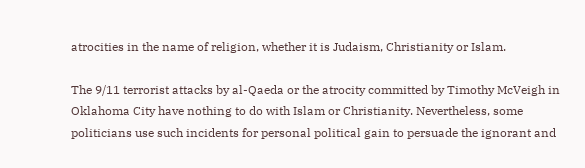atrocities in the name of religion, whether it is Judaism, Christianity or Islam.

The 9/11 terrorist attacks by al-Qaeda or the atrocity committed by Timothy McVeigh in Oklahoma City have nothing to do with Islam or Christianity. Nevertheless, some politicians use such incidents for personal political gain to persuade the ignorant and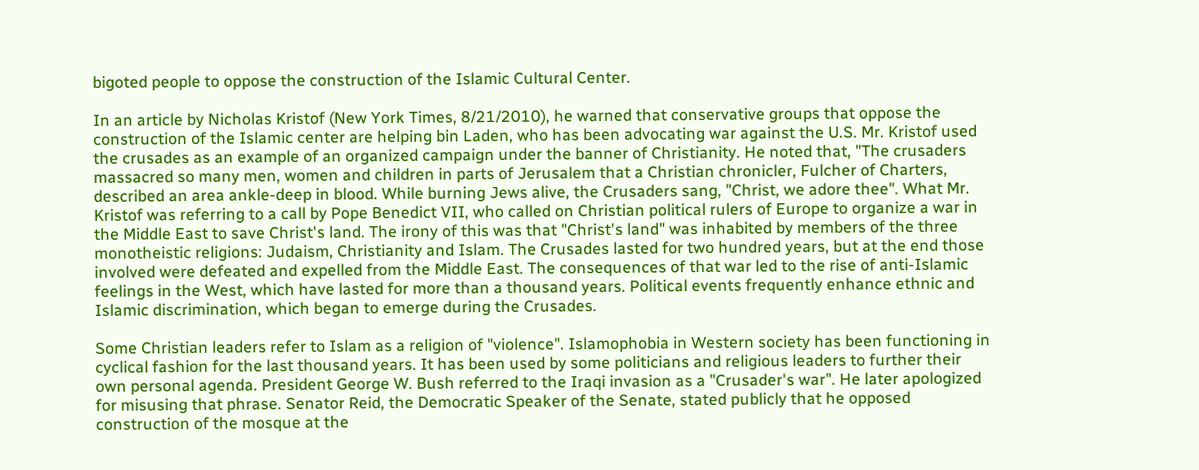bigoted people to oppose the construction of the Islamic Cultural Center.

In an article by Nicholas Kristof (New York Times, 8/21/2010), he warned that conservative groups that oppose the construction of the Islamic center are helping bin Laden, who has been advocating war against the U.S. Mr. Kristof used the crusades as an example of an organized campaign under the banner of Christianity. He noted that, "The crusaders massacred so many men, women and children in parts of Jerusalem that a Christian chronicler, Fulcher of Charters, described an area ankle-deep in blood. While burning Jews alive, the Crusaders sang, "Christ, we adore thee". What Mr. Kristof was referring to a call by Pope Benedict VII, who called on Christian political rulers of Europe to organize a war in the Middle East to save Christ's land. The irony of this was that "Christ's land" was inhabited by members of the three monotheistic religions: Judaism, Christianity and Islam. The Crusades lasted for two hundred years, but at the end those involved were defeated and expelled from the Middle East. The consequences of that war led to the rise of anti-Islamic feelings in the West, which have lasted for more than a thousand years. Political events frequently enhance ethnic and Islamic discrimination, which began to emerge during the Crusades.

Some Christian leaders refer to Islam as a religion of "violence". Islamophobia in Western society has been functioning in cyclical fashion for the last thousand years. It has been used by some politicians and religious leaders to further their own personal agenda. President George W. Bush referred to the Iraqi invasion as a "Crusader's war". He later apologized for misusing that phrase. Senator Reid, the Democratic Speaker of the Senate, stated publicly that he opposed construction of the mosque at the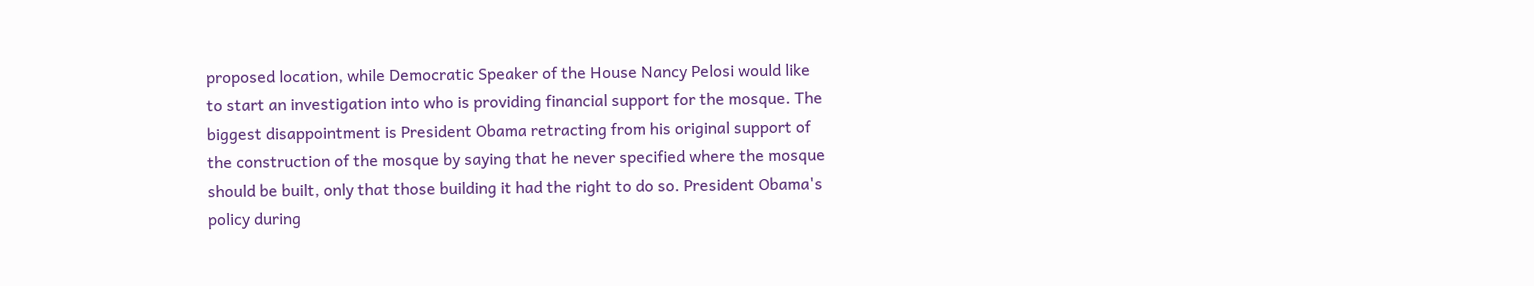proposed location, while Democratic Speaker of the House Nancy Pelosi would like to start an investigation into who is providing financial support for the mosque. The biggest disappointment is President Obama retracting from his original support of the construction of the mosque by saying that he never specified where the mosque should be built, only that those building it had the right to do so. President Obama's policy during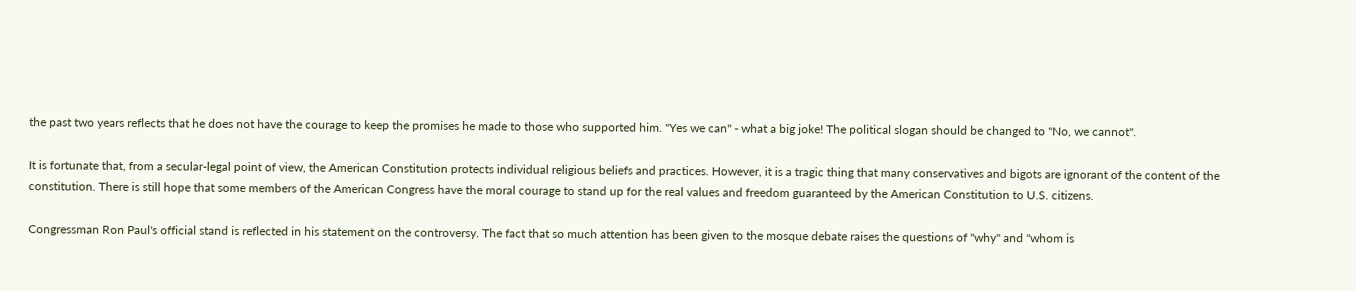the past two years reflects that he does not have the courage to keep the promises he made to those who supported him. "Yes we can" - what a big joke! The political slogan should be changed to "No, we cannot".

It is fortunate that, from a secular-legal point of view, the American Constitution protects individual religious beliefs and practices. However, it is a tragic thing that many conservatives and bigots are ignorant of the content of the constitution. There is still hope that some members of the American Congress have the moral courage to stand up for the real values and freedom guaranteed by the American Constitution to U.S. citizens.

Congressman Ron Paul's official stand is reflected in his statement on the controversy. The fact that so much attention has been given to the mosque debate raises the questions of "why" and "whom is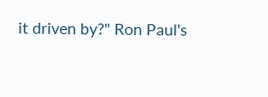it driven by?" Ron Paul's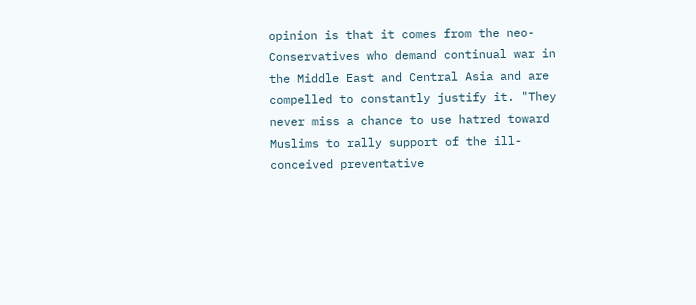opinion is that it comes from the neo-Conservatives who demand continual war in the Middle East and Central Asia and are compelled to constantly justify it. "They never miss a chance to use hatred toward Muslims to rally support of the ill-conceived preventative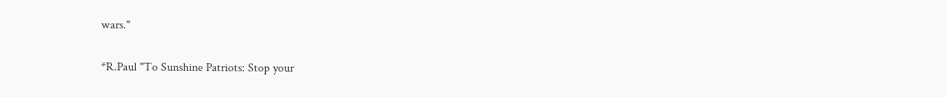wars."

*R.Paul "To Sunshine Patriots: Stop your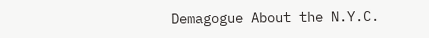Demagogue About the N.Y.C.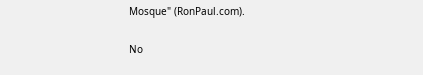Mosque" (RonPaul.com).

No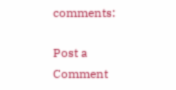comments:

Post a Comment